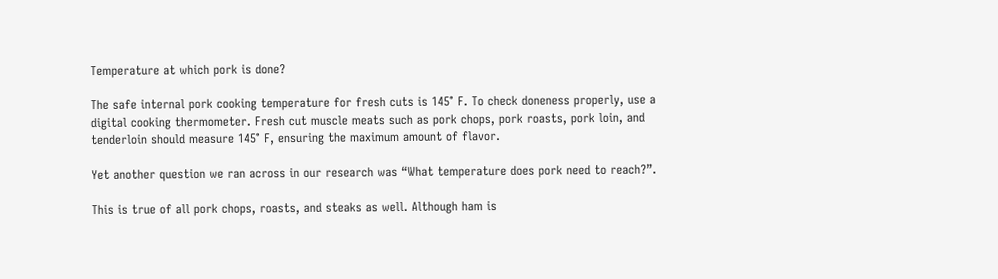Temperature at which pork is done?

The safe internal pork cooking temperature for fresh cuts is 145° F. To check doneness properly, use a digital cooking thermometer. Fresh cut muscle meats such as pork chops, pork roasts, pork loin, and tenderloin should measure 145° F, ensuring the maximum amount of flavor.

Yet another question we ran across in our research was “What temperature does pork need to reach?”.

This is true of all pork chops, roasts, and steaks as well. Although ham is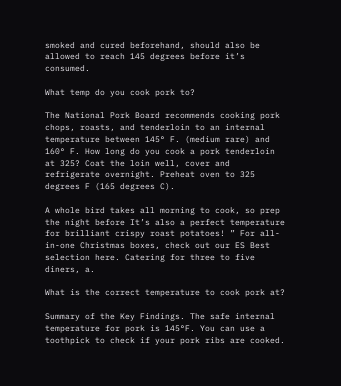smoked and cured beforehand, should also be allowed to reach 145 degrees before it’s consumed.

What temp do you cook pork to?

The National Pork Board recommends cooking pork chops, roasts, and tenderloin to an internal temperature between 145° F. (medium rare) and 160° F. How long do you cook a pork tenderloin at 325? Coat the loin well, cover and refrigerate overnight. Preheat oven to 325 degrees F (165 degrees C).

A whole bird takes all morning to cook, so prep the night before It’s also a perfect temperature for brilliant crispy roast potatoes! ” For all-in-one Christmas boxes, check out our ES Best selection here. Catering for three to five diners, a.

What is the correct temperature to cook pork at?

Summary of the Key Findings. The safe internal temperature for pork is 145°F. You can use a toothpick to check if your pork ribs are cooked.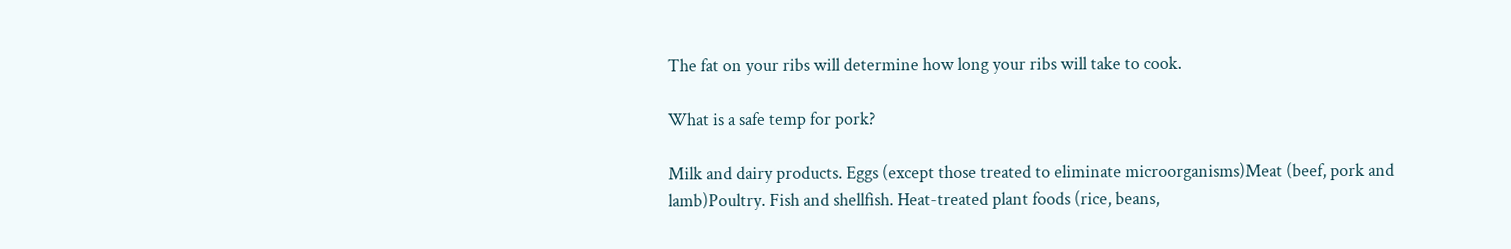The fat on your ribs will determine how long your ribs will take to cook.

What is a safe temp for pork?

Milk and dairy products. Eggs (except those treated to eliminate microorganisms)Meat (beef, pork and lamb)Poultry. Fish and shellfish. Heat-treated plant foods (rice, beans,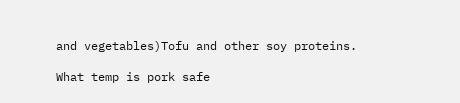and vegetables)Tofu and other soy proteins.

What temp is pork safe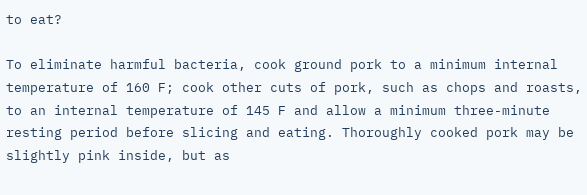to eat?

To eliminate harmful bacteria, cook ground pork to a minimum internal temperature of 160 F; cook other cuts of pork, such as chops and roasts, to an internal temperature of 145 F and allow a minimum three-minute resting period before slicing and eating. Thoroughly cooked pork may be slightly pink inside, but as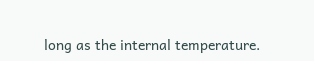long as the internal temperature.